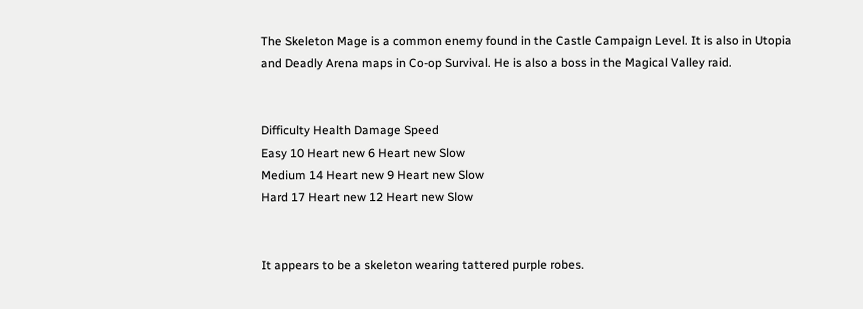The Skeleton Mage is a common enemy found in the Castle Campaign Level. It is also in Utopia and Deadly Arena maps in Co-op Survival. He is also a boss in the Magical Valley raid.


Difficulty Health Damage Speed
Easy 10 Heart new 6 Heart new Slow
Medium 14 Heart new 9 Heart new Slow
Hard 17 Heart new 12 Heart new Slow


It appears to be a skeleton wearing tattered purple robes.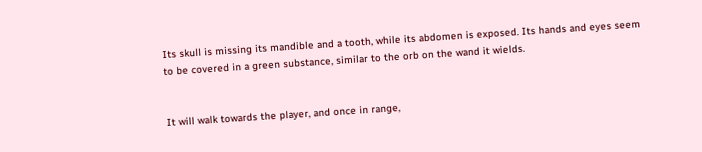Its skull is missing its mandible and a tooth, while its abdomen is exposed. Its hands and eyes seem to be covered in a green substance, similar to the orb on the wand it wields.


It will walk towards the player, and once in range,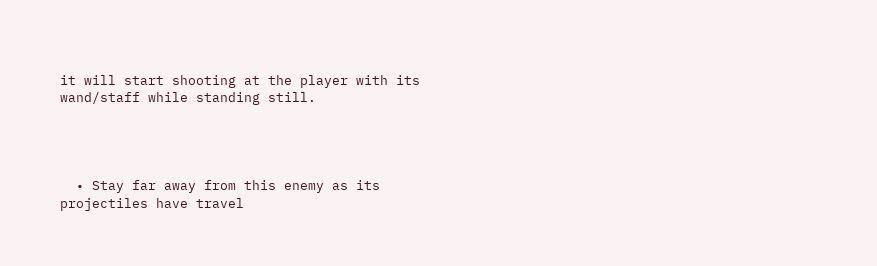it will start shooting at the player with its wand/staff while standing still.




  • Stay far away from this enemy as its projectiles have travel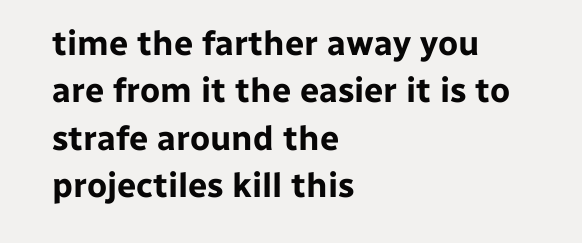time the farther away you are from it the easier it is to strafe around the projectiles kill this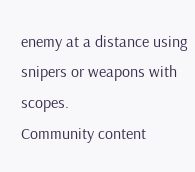enemy at a distance using snipers or weapons with scopes.
Community content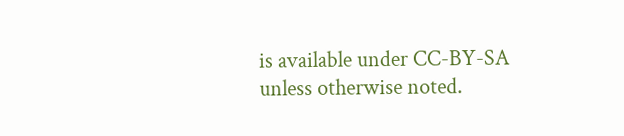is available under CC-BY-SA unless otherwise noted.